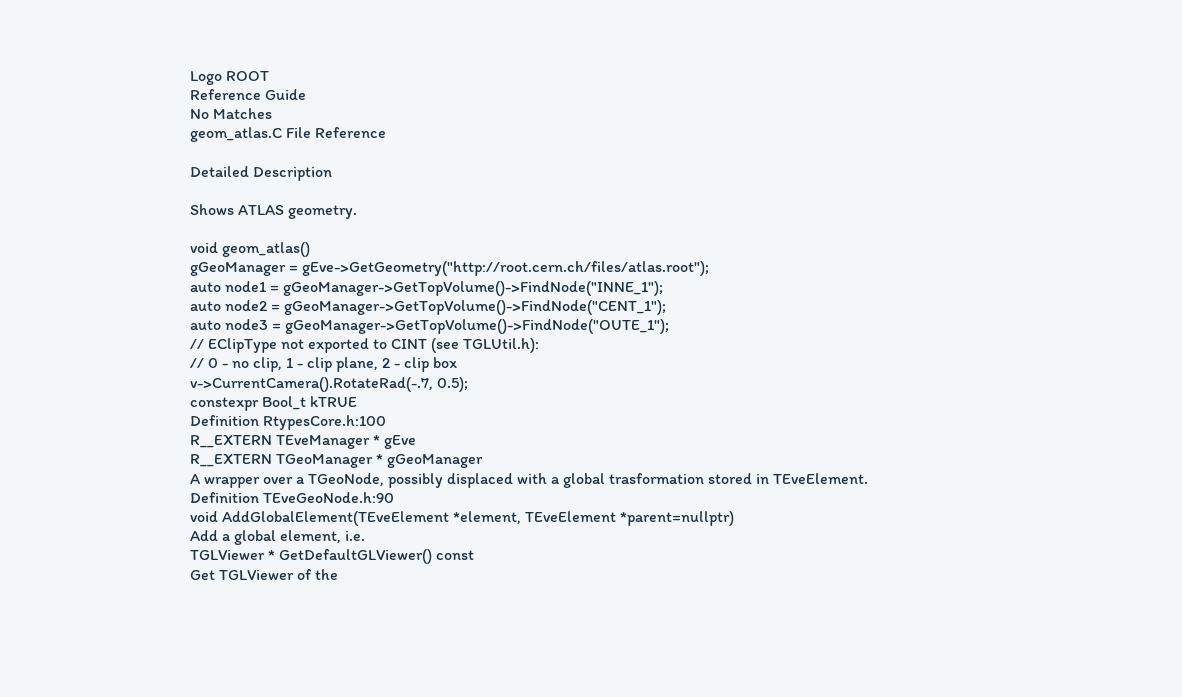Logo ROOT
Reference Guide
No Matches
geom_atlas.C File Reference

Detailed Description

Shows ATLAS geometry.

void geom_atlas()
gGeoManager = gEve->GetGeometry("http://root.cern.ch/files/atlas.root");
auto node1 = gGeoManager->GetTopVolume()->FindNode("INNE_1");
auto node2 = gGeoManager->GetTopVolume()->FindNode("CENT_1");
auto node3 = gGeoManager->GetTopVolume()->FindNode("OUTE_1");
// EClipType not exported to CINT (see TGLUtil.h):
// 0 - no clip, 1 - clip plane, 2 - clip box
v->CurrentCamera().RotateRad(-.7, 0.5);
constexpr Bool_t kTRUE
Definition RtypesCore.h:100
R__EXTERN TEveManager * gEve
R__EXTERN TGeoManager * gGeoManager
A wrapper over a TGeoNode, possibly displaced with a global trasformation stored in TEveElement.
Definition TEveGeoNode.h:90
void AddGlobalElement(TEveElement *element, TEveElement *parent=nullptr)
Add a global element, i.e.
TGLViewer * GetDefaultGLViewer() const
Get TGLViewer of the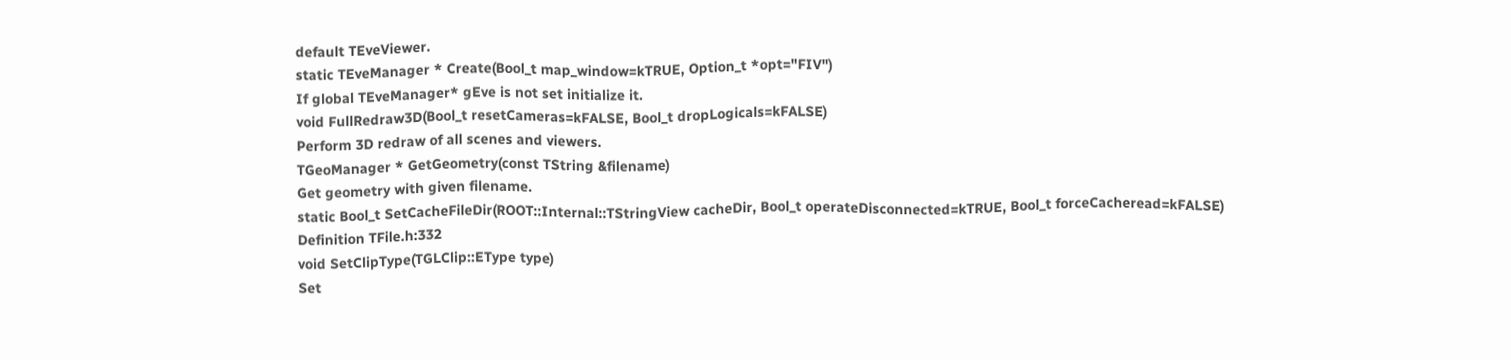default TEveViewer.
static TEveManager * Create(Bool_t map_window=kTRUE, Option_t *opt="FIV")
If global TEveManager* gEve is not set initialize it.
void FullRedraw3D(Bool_t resetCameras=kFALSE, Bool_t dropLogicals=kFALSE)
Perform 3D redraw of all scenes and viewers.
TGeoManager * GetGeometry(const TString &filename)
Get geometry with given filename.
static Bool_t SetCacheFileDir(ROOT::Internal::TStringView cacheDir, Bool_t operateDisconnected=kTRUE, Bool_t forceCacheread=kFALSE)
Definition TFile.h:332
void SetClipType(TGLClip::EType type)
Set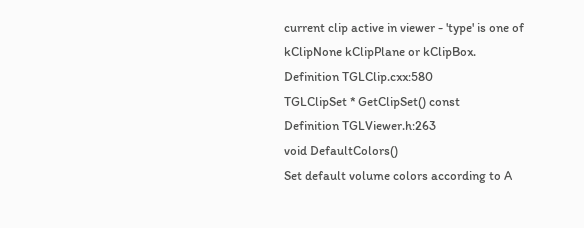current clip active in viewer - 'type' is one of kClipNone kClipPlane or kClipBox.
Definition TGLClip.cxx:580
TGLClipSet * GetClipSet() const
Definition TGLViewer.h:263
void DefaultColors()
Set default volume colors according to A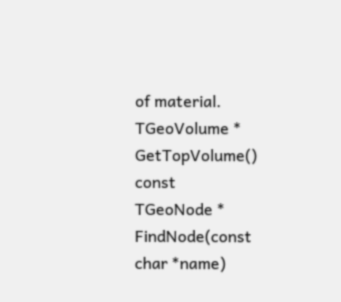of material.
TGeoVolume * GetTopVolume() const
TGeoNode * FindNode(const char *name)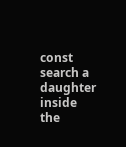const
search a daughter inside the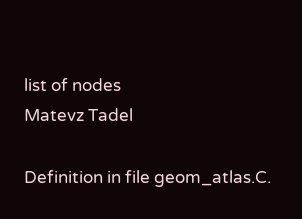list of nodes
Matevz Tadel

Definition in file geom_atlas.C.